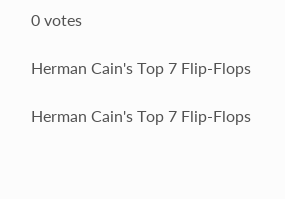0 votes

Herman Cain's Top 7 Flip-Flops

Herman Cain's Top 7 Flip-Flops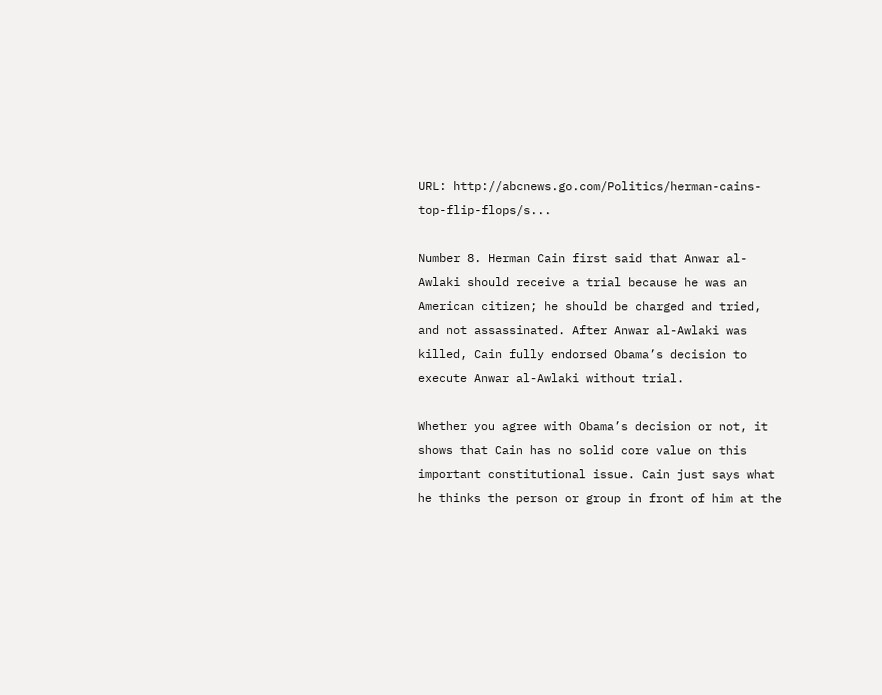URL: http://abcnews.go.com/Politics/herman-cains-top-flip-flops/s...

Number 8. Herman Cain first said that Anwar al-Awlaki should receive a trial because he was an American citizen; he should be charged and tried, and not assassinated. After Anwar al-Awlaki was killed, Cain fully endorsed Obama’s decision to execute Anwar al-Awlaki without trial.

Whether you agree with Obama’s decision or not, it shows that Cain has no solid core value on this important constitutional issue. Cain just says what he thinks the person or group in front of him at the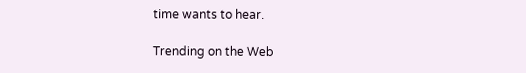time wants to hear.

Trending on the Web